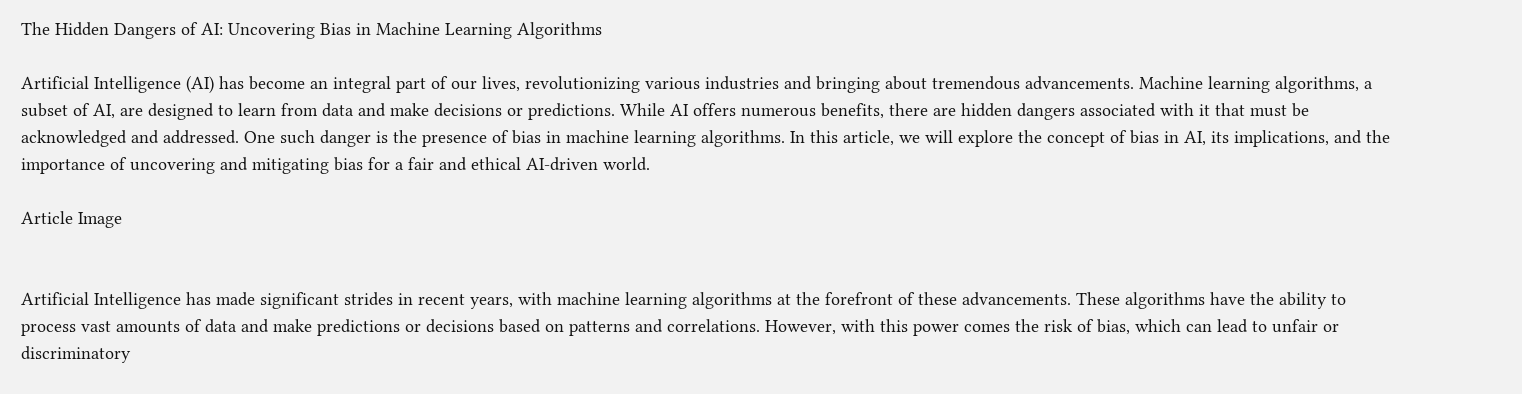The Hidden Dangers of AI: Uncovering Bias in Machine Learning Algorithms

Artificial Intelligence (AI) has become an integral part of our lives, revolutionizing various industries and bringing about tremendous advancements. Machine learning algorithms, a subset of AI, are designed to learn from data and make decisions or predictions. While AI offers numerous benefits, there are hidden dangers associated with it that must be acknowledged and addressed. One such danger is the presence of bias in machine learning algorithms. In this article, we will explore the concept of bias in AI, its implications, and the importance of uncovering and mitigating bias for a fair and ethical AI-driven world.

Article Image


Artificial Intelligence has made significant strides in recent years, with machine learning algorithms at the forefront of these advancements. These algorithms have the ability to process vast amounts of data and make predictions or decisions based on patterns and correlations. However, with this power comes the risk of bias, which can lead to unfair or discriminatory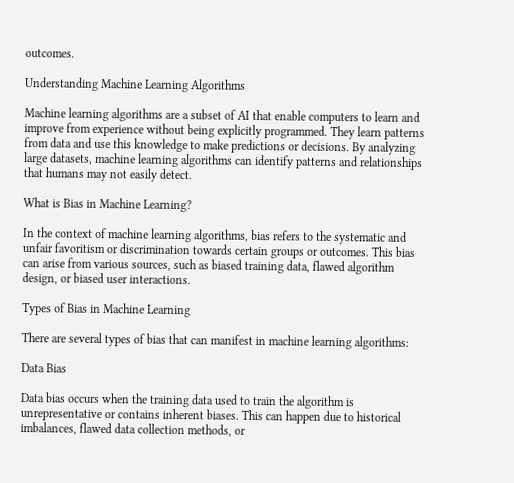outcomes.

Understanding Machine Learning Algorithms

Machine learning algorithms are a subset of AI that enable computers to learn and improve from experience without being explicitly programmed. They learn patterns from data and use this knowledge to make predictions or decisions. By analyzing large datasets, machine learning algorithms can identify patterns and relationships that humans may not easily detect.

What is Bias in Machine Learning?

In the context of machine learning algorithms, bias refers to the systematic and unfair favoritism or discrimination towards certain groups or outcomes. This bias can arise from various sources, such as biased training data, flawed algorithm design, or biased user interactions.

Types of Bias in Machine Learning

There are several types of bias that can manifest in machine learning algorithms:

Data Bias

Data bias occurs when the training data used to train the algorithm is unrepresentative or contains inherent biases. This can happen due to historical imbalances, flawed data collection methods, or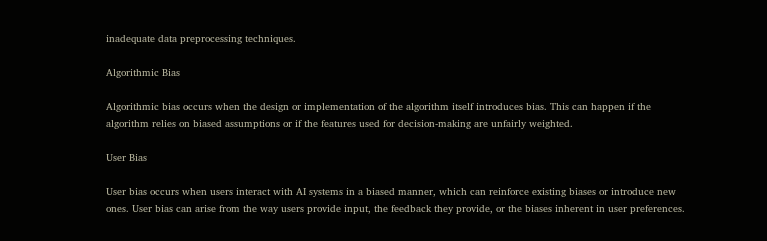inadequate data preprocessing techniques.

Algorithmic Bias

Algorithmic bias occurs when the design or implementation of the algorithm itself introduces bias. This can happen if the algorithm relies on biased assumptions or if the features used for decision-making are unfairly weighted.

User Bias

User bias occurs when users interact with AI systems in a biased manner, which can reinforce existing biases or introduce new ones. User bias can arise from the way users provide input, the feedback they provide, or the biases inherent in user preferences.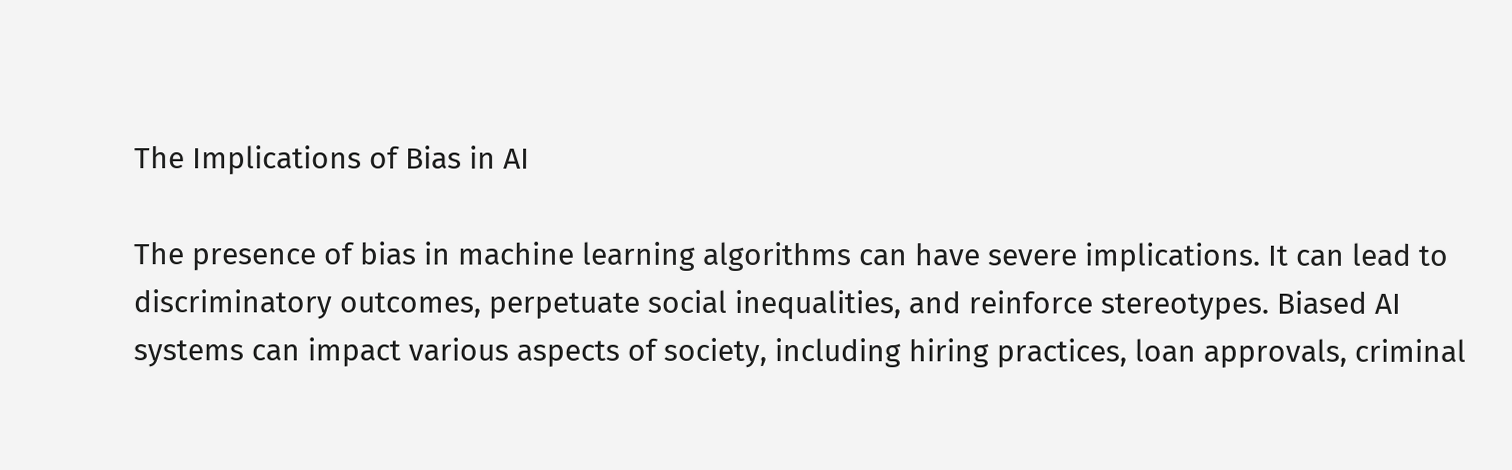The Implications of Bias in AI

The presence of bias in machine learning algorithms can have severe implications. It can lead to discriminatory outcomes, perpetuate social inequalities, and reinforce stereotypes. Biased AI systems can impact various aspects of society, including hiring practices, loan approvals, criminal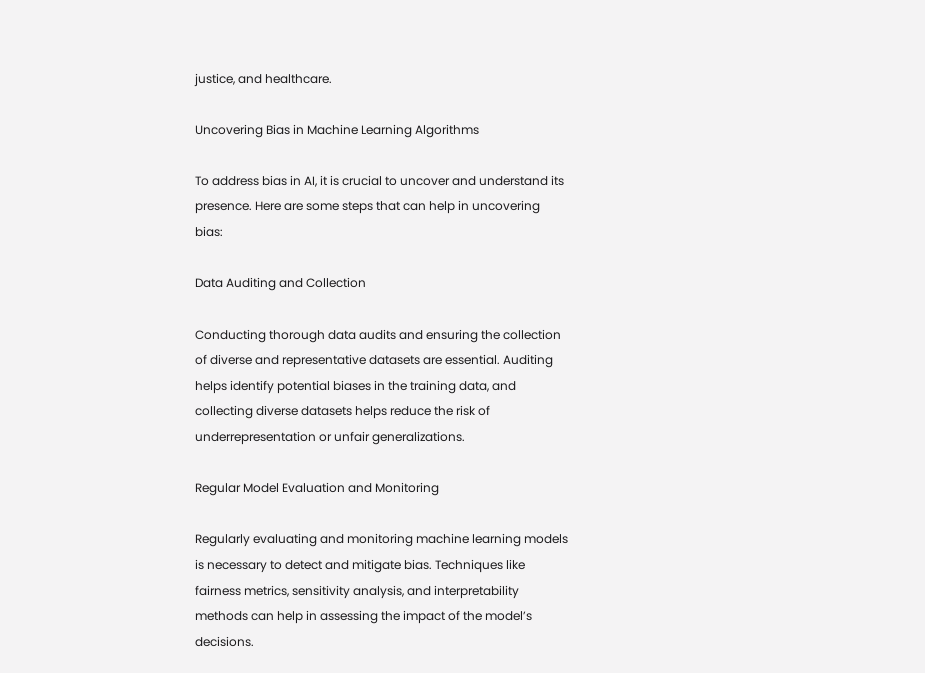justice, and healthcare.

Uncovering Bias in Machine Learning Algorithms

To address bias in AI, it is crucial to uncover and understand its presence. Here are some steps that can help in uncovering bias:

Data Auditing and Collection

Conducting thorough data audits and ensuring the collection of diverse and representative datasets are essential. Auditing helps identify potential biases in the training data, and collecting diverse datasets helps reduce the risk of underrepresentation or unfair generalizations.

Regular Model Evaluation and Monitoring

Regularly evaluating and monitoring machine learning models is necessary to detect and mitigate bias. Techniques like fairness metrics, sensitivity analysis, and interpretability methods can help in assessing the impact of the model’s decisions.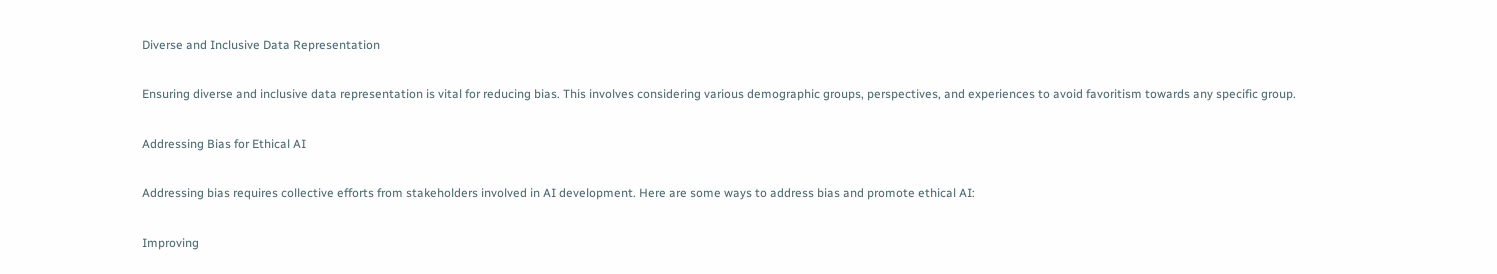Diverse and Inclusive Data Representation

Ensuring diverse and inclusive data representation is vital for reducing bias. This involves considering various demographic groups, perspectives, and experiences to avoid favoritism towards any specific group.

Addressing Bias for Ethical AI

Addressing bias requires collective efforts from stakeholders involved in AI development. Here are some ways to address bias and promote ethical AI:

Improving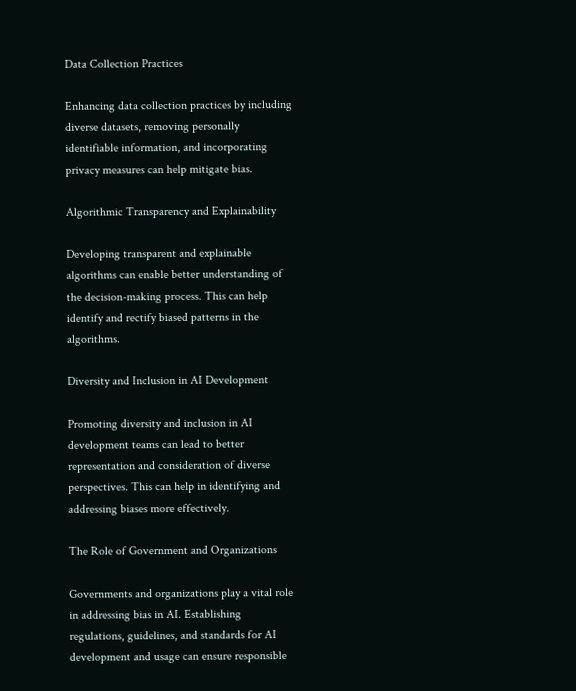Data Collection Practices

Enhancing data collection practices by including diverse datasets, removing personally identifiable information, and incorporating privacy measures can help mitigate bias.

Algorithmic Transparency and Explainability

Developing transparent and explainable algorithms can enable better understanding of the decision-making process. This can help identify and rectify biased patterns in the algorithms.

Diversity and Inclusion in AI Development

Promoting diversity and inclusion in AI development teams can lead to better representation and consideration of diverse perspectives. This can help in identifying and addressing biases more effectively.

The Role of Government and Organizations

Governments and organizations play a vital role in addressing bias in AI. Establishing regulations, guidelines, and standards for AI development and usage can ensure responsible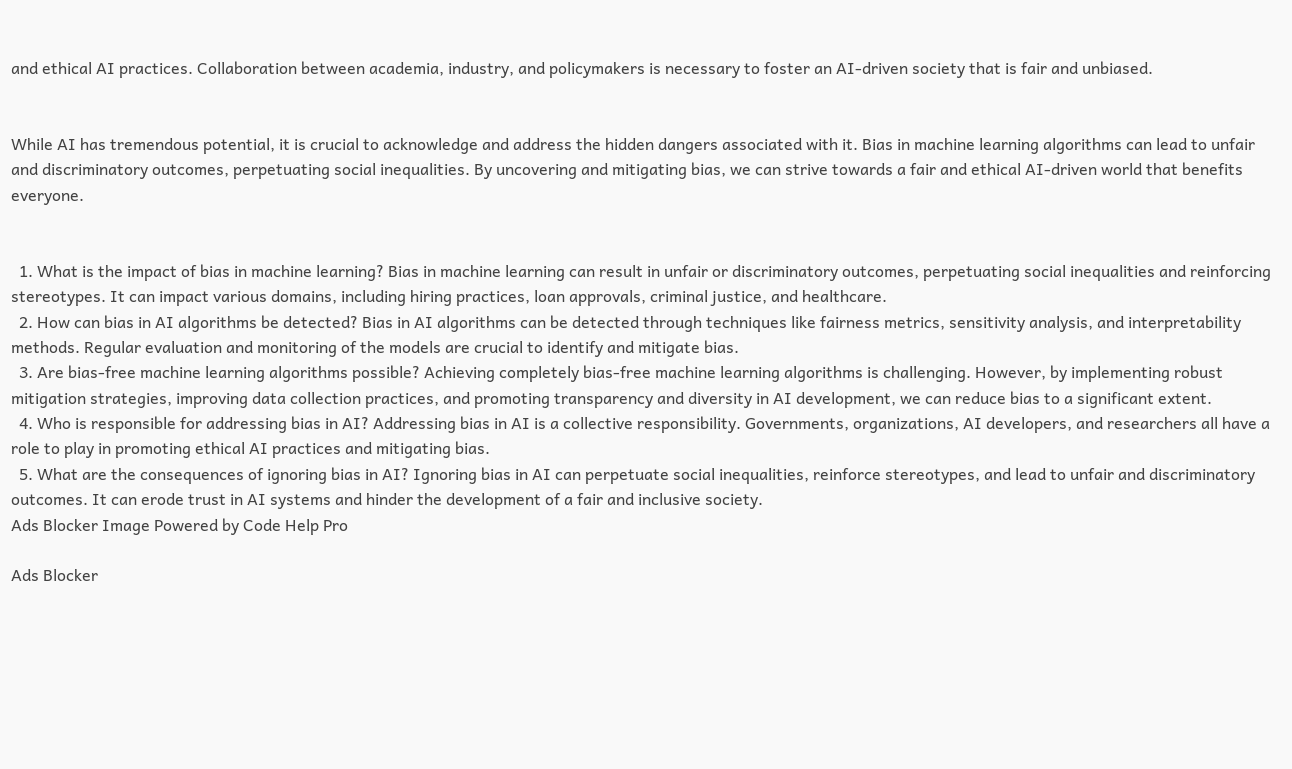and ethical AI practices. Collaboration between academia, industry, and policymakers is necessary to foster an AI-driven society that is fair and unbiased.


While AI has tremendous potential, it is crucial to acknowledge and address the hidden dangers associated with it. Bias in machine learning algorithms can lead to unfair and discriminatory outcomes, perpetuating social inequalities. By uncovering and mitigating bias, we can strive towards a fair and ethical AI-driven world that benefits everyone.


  1. What is the impact of bias in machine learning? Bias in machine learning can result in unfair or discriminatory outcomes, perpetuating social inequalities and reinforcing stereotypes. It can impact various domains, including hiring practices, loan approvals, criminal justice, and healthcare.
  2. How can bias in AI algorithms be detected? Bias in AI algorithms can be detected through techniques like fairness metrics, sensitivity analysis, and interpretability methods. Regular evaluation and monitoring of the models are crucial to identify and mitigate bias.
  3. Are bias-free machine learning algorithms possible? Achieving completely bias-free machine learning algorithms is challenging. However, by implementing robust mitigation strategies, improving data collection practices, and promoting transparency and diversity in AI development, we can reduce bias to a significant extent.
  4. Who is responsible for addressing bias in AI? Addressing bias in AI is a collective responsibility. Governments, organizations, AI developers, and researchers all have a role to play in promoting ethical AI practices and mitigating bias.
  5. What are the consequences of ignoring bias in AI? Ignoring bias in AI can perpetuate social inequalities, reinforce stereotypes, and lead to unfair and discriminatory outcomes. It can erode trust in AI systems and hinder the development of a fair and inclusive society.
Ads Blocker Image Powered by Code Help Pro

Ads Blocker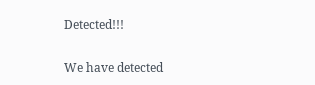Detected!!!

We have detected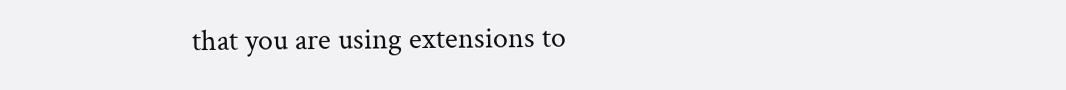that you are using extensions to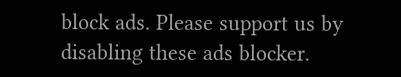block ads. Please support us by disabling these ads blocker.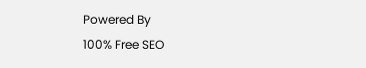Powered By
100% Free SEO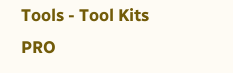Tools - Tool Kits PRO